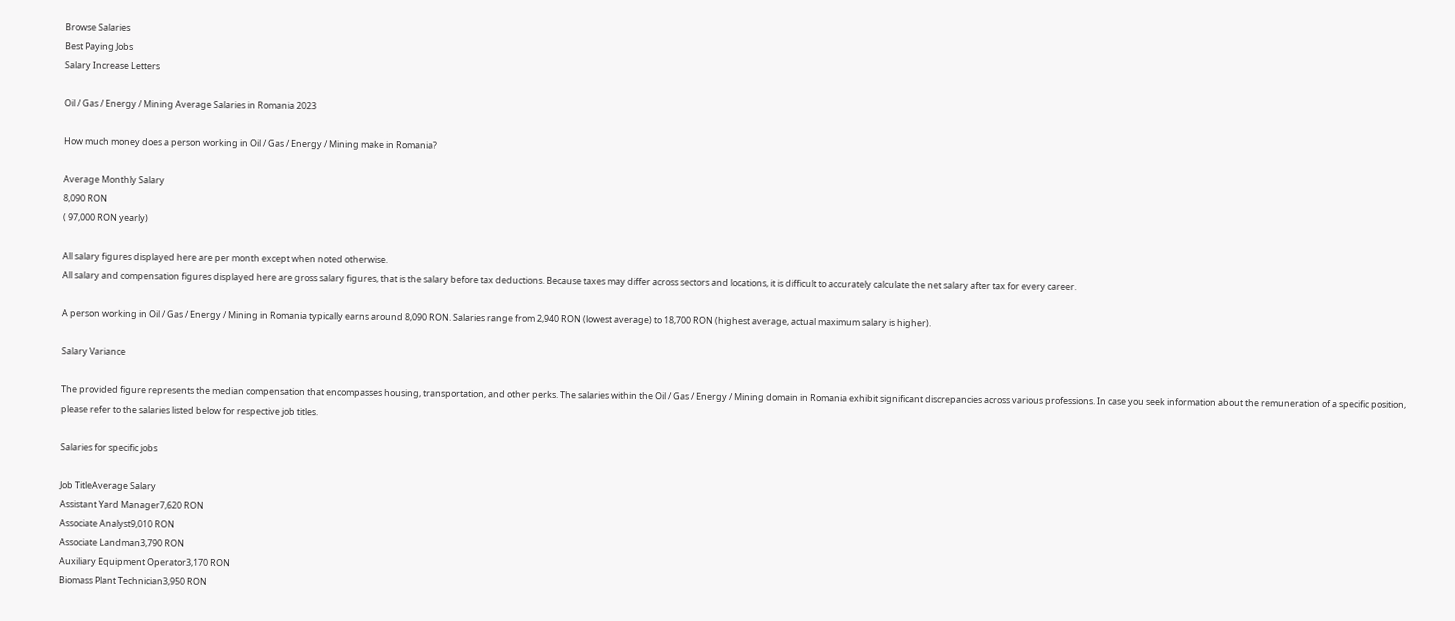Browse Salaries
Best Paying Jobs
Salary Increase Letters

Oil / Gas / Energy / Mining Average Salaries in Romania 2023

How much money does a person working in Oil / Gas / Energy / Mining make in Romania?

Average Monthly Salary
8,090 RON
( 97,000 RON yearly)

All salary figures displayed here are per month except when noted otherwise.
All salary and compensation figures displayed here are gross salary figures, that is the salary before tax deductions. Because taxes may differ across sectors and locations, it is difficult to accurately calculate the net salary after tax for every career.

A person working in Oil / Gas / Energy / Mining in Romania typically earns around 8,090 RON. Salaries range from 2,940 RON (lowest average) to 18,700 RON (highest average, actual maximum salary is higher).

Salary Variance

The provided figure represents the median compensation that encompasses housing, transportation, and other perks. The salaries within the Oil / Gas / Energy / Mining domain in Romania exhibit significant discrepancies across various professions. In case you seek information about the remuneration of a specific position, please refer to the salaries listed below for respective job titles.

Salaries for specific jobs

Job TitleAverage Salary
Assistant Yard Manager7,620 RON
Associate Analyst9,010 RON
Associate Landman3,790 RON
Auxiliary Equipment Operator3,170 RON
Biomass Plant Technician3,950 RON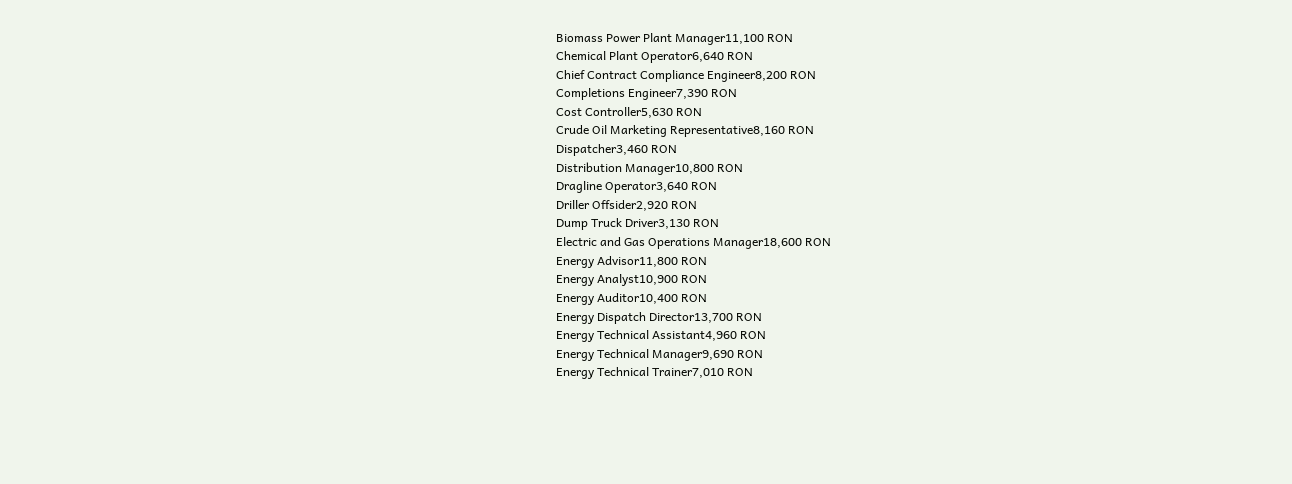Biomass Power Plant Manager11,100 RON
Chemical Plant Operator6,640 RON
Chief Contract Compliance Engineer8,200 RON
Completions Engineer7,390 RON
Cost Controller5,630 RON
Crude Oil Marketing Representative8,160 RON
Dispatcher3,460 RON
Distribution Manager10,800 RON
Dragline Operator3,640 RON
Driller Offsider2,920 RON
Dump Truck Driver3,130 RON
Electric and Gas Operations Manager18,600 RON
Energy Advisor11,800 RON
Energy Analyst10,900 RON
Energy Auditor10,400 RON
Energy Dispatch Director13,700 RON
Energy Technical Assistant4,960 RON
Energy Technical Manager9,690 RON
Energy Technical Trainer7,010 RON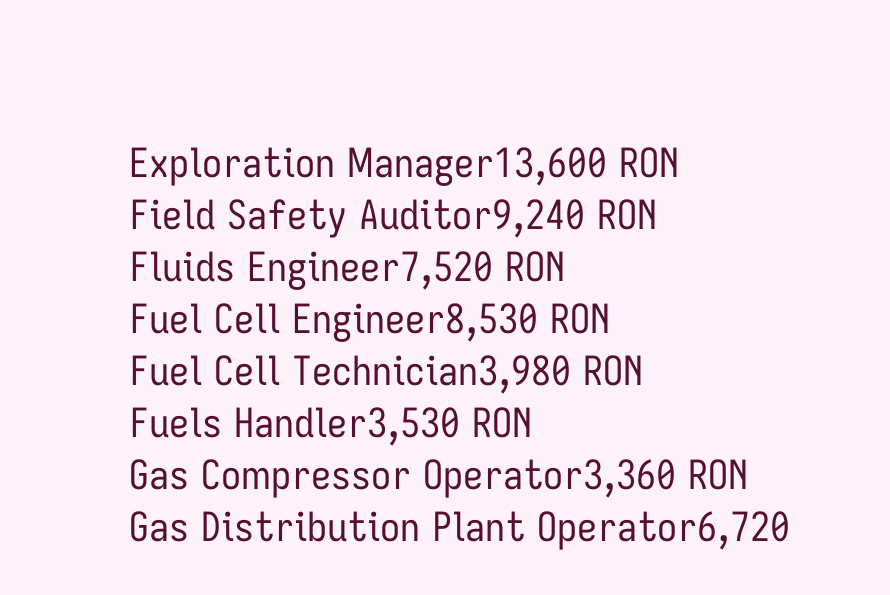Exploration Manager13,600 RON
Field Safety Auditor9,240 RON
Fluids Engineer7,520 RON
Fuel Cell Engineer8,530 RON
Fuel Cell Technician3,980 RON
Fuels Handler3,530 RON
Gas Compressor Operator3,360 RON
Gas Distribution Plant Operator6,720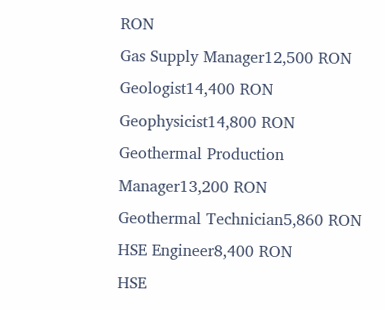RON
Gas Supply Manager12,500 RON
Geologist14,400 RON
Geophysicist14,800 RON
Geothermal Production Manager13,200 RON
Geothermal Technician5,860 RON
HSE Engineer8,400 RON
HSE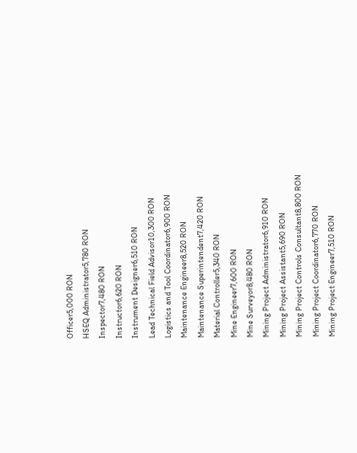Officer5,000 RON
HSEQ Administrator5,780 RON
Inspector7,480 RON
Instructor6,620 RON
Instrument Designer6,510 RON
Lead Technical Field Advisor10,300 RON
Logistics and Tool Coordinator6,900 RON
Maintenance Engineer8,520 RON
Maintenance Superintendent7,420 RON
Material Controller5,340 RON
Mine Engineer7,600 RON
Mine Surveyor8,480 RON
Mining Project Administrator6,910 RON
Mining Project Assistant5,690 RON
Mining Project Controls Consultant8,800 RON
Mining Project Coordinator6,770 RON
Mining Project Engineer7,510 RON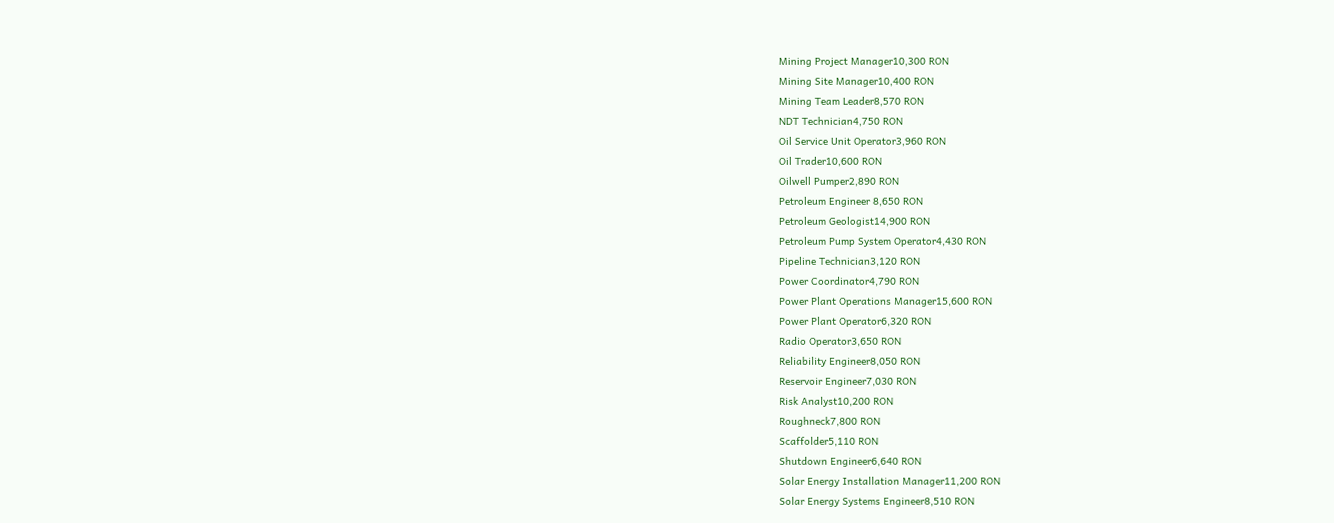Mining Project Manager10,300 RON
Mining Site Manager10,400 RON
Mining Team Leader8,570 RON
NDT Technician4,750 RON
Oil Service Unit Operator3,960 RON
Oil Trader10,600 RON
Oilwell Pumper2,890 RON
Petroleum Engineer 8,650 RON
Petroleum Geologist14,900 RON
Petroleum Pump System Operator4,430 RON
Pipeline Technician3,120 RON
Power Coordinator4,790 RON
Power Plant Operations Manager15,600 RON
Power Plant Operator6,320 RON
Radio Operator3,650 RON
Reliability Engineer8,050 RON
Reservoir Engineer7,030 RON
Risk Analyst10,200 RON
Roughneck7,800 RON
Scaffolder5,110 RON
Shutdown Engineer6,640 RON
Solar Energy Installation Manager11,200 RON
Solar Energy Systems Engineer8,510 RON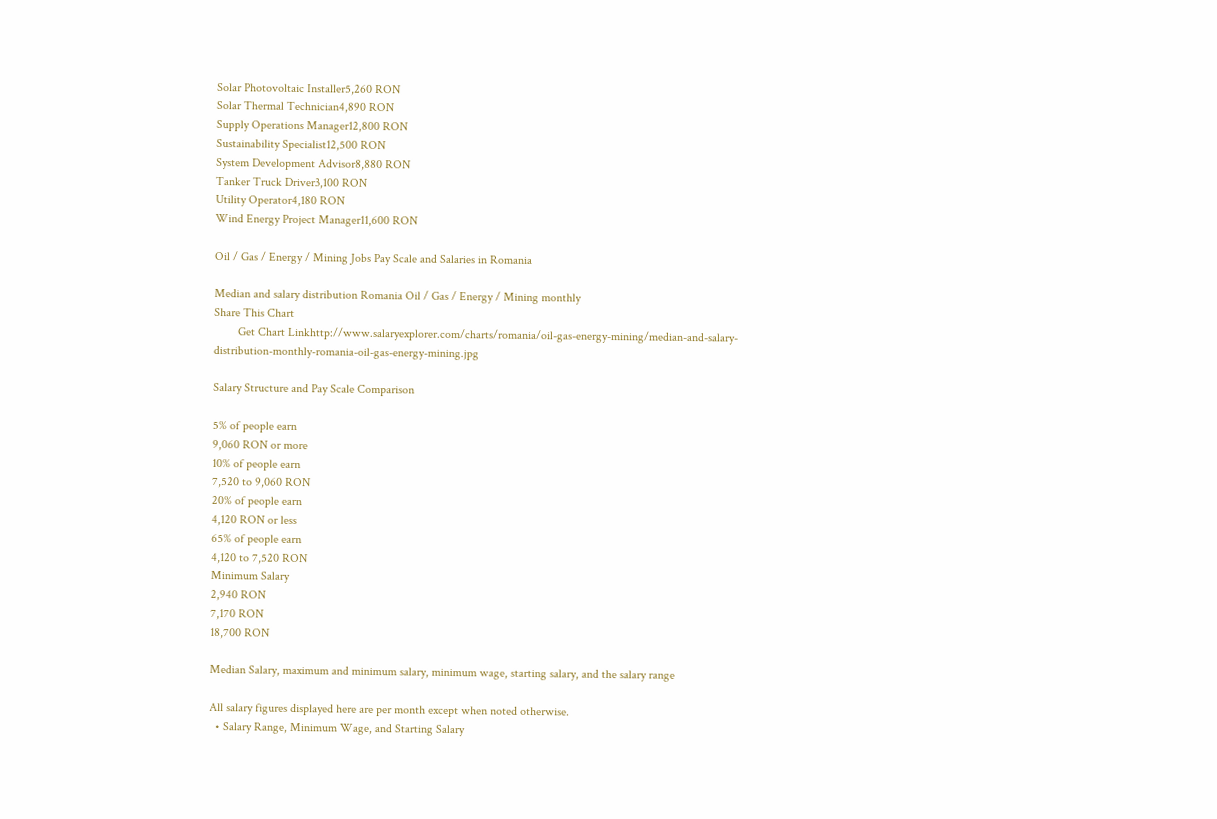Solar Photovoltaic Installer5,260 RON
Solar Thermal Technician4,890 RON
Supply Operations Manager12,800 RON
Sustainability Specialist12,500 RON
System Development Advisor8,880 RON
Tanker Truck Driver3,100 RON
Utility Operator4,180 RON
Wind Energy Project Manager11,600 RON

Oil / Gas / Energy / Mining Jobs Pay Scale and Salaries in Romania

Median and salary distribution Romania Oil / Gas / Energy / Mining monthly
Share This Chart
        Get Chart Linkhttp://www.salaryexplorer.com/charts/romania/oil-gas-energy-mining/median-and-salary-distribution-monthly-romania-oil-gas-energy-mining.jpg

Salary Structure and Pay Scale Comparison

5% of people earn
9,060 RON or more
10% of people earn
7,520 to 9,060 RON
20% of people earn
4,120 RON or less
65% of people earn
4,120 to 7,520 RON
Minimum Salary
2,940 RON
7,170 RON
18,700 RON

Median Salary, maximum and minimum salary, minimum wage, starting salary, and the salary range

All salary figures displayed here are per month except when noted otherwise.
  • Salary Range, Minimum Wage, and Starting Salary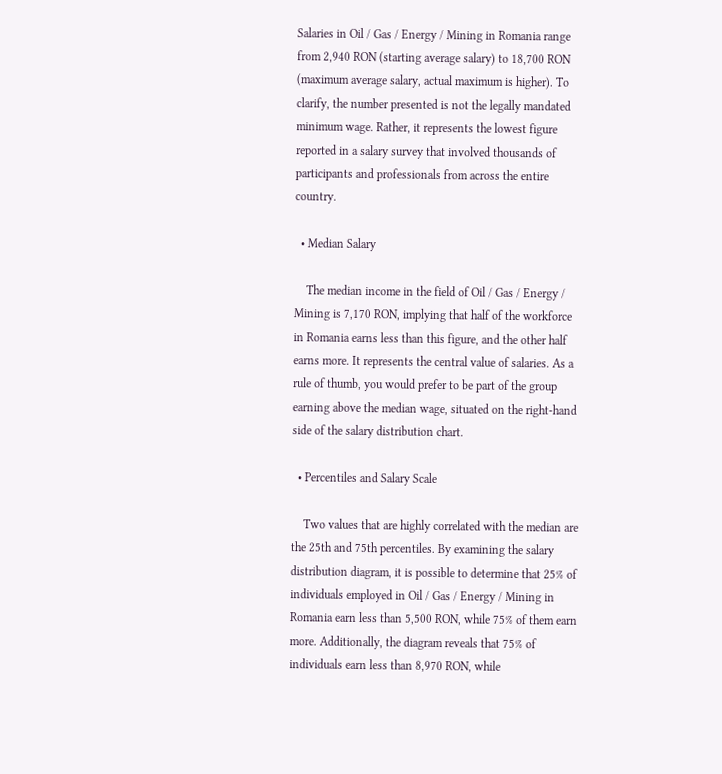Salaries in Oil / Gas / Energy / Mining in Romania range from 2,940 RON (starting average salary) to 18,700 RON (maximum average salary, actual maximum is higher). To clarify, the number presented is not the legally mandated minimum wage. Rather, it represents the lowest figure reported in a salary survey that involved thousands of participants and professionals from across the entire country.

  • Median Salary

    The median income in the field of Oil / Gas / Energy / Mining is 7,170 RON, implying that half of the workforce in Romania earns less than this figure, and the other half earns more. It represents the central value of salaries. As a rule of thumb, you would prefer to be part of the group earning above the median wage, situated on the right-hand side of the salary distribution chart.

  • Percentiles and Salary Scale

    Two values that are highly correlated with the median are the 25th and 75th percentiles. By examining the salary distribution diagram, it is possible to determine that 25% of individuals employed in Oil / Gas / Energy / Mining in Romania earn less than 5,500 RON, while 75% of them earn more. Additionally, the diagram reveals that 75% of individuals earn less than 8,970 RON, while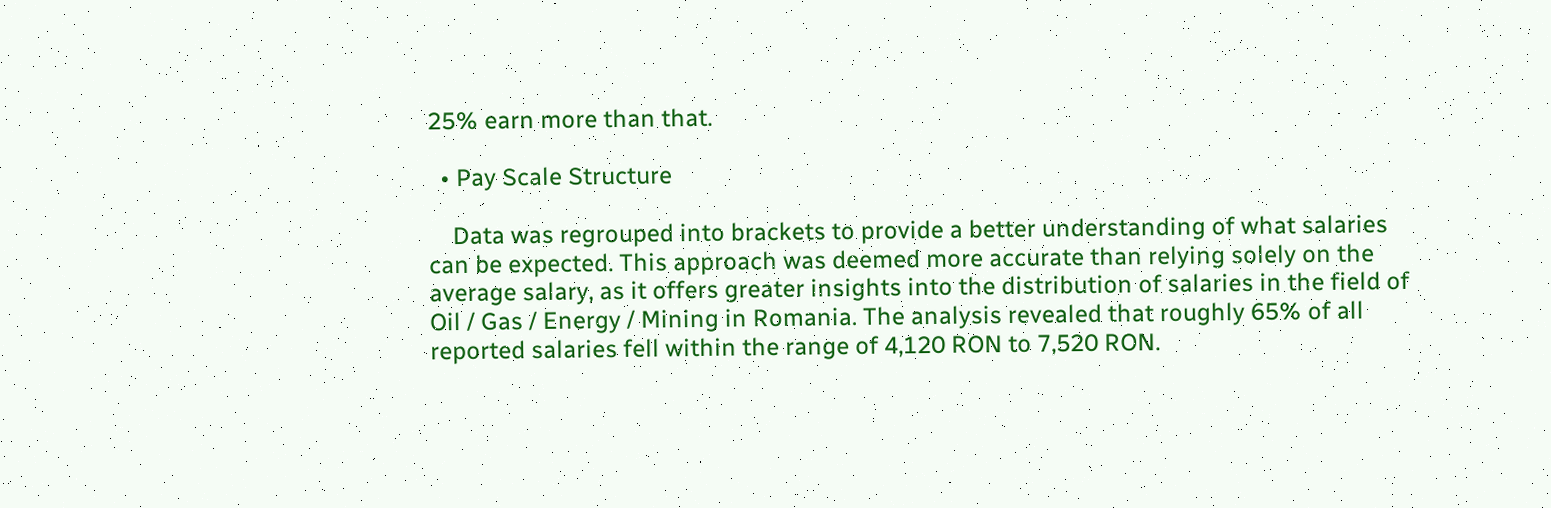25% earn more than that.

  • Pay Scale Structure

    Data was regrouped into brackets to provide a better understanding of what salaries can be expected. This approach was deemed more accurate than relying solely on the average salary, as it offers greater insights into the distribution of salaries in the field of Oil / Gas / Energy / Mining in Romania. The analysis revealed that roughly 65% of all reported salaries fell within the range of 4,120 RON to 7,520 RON.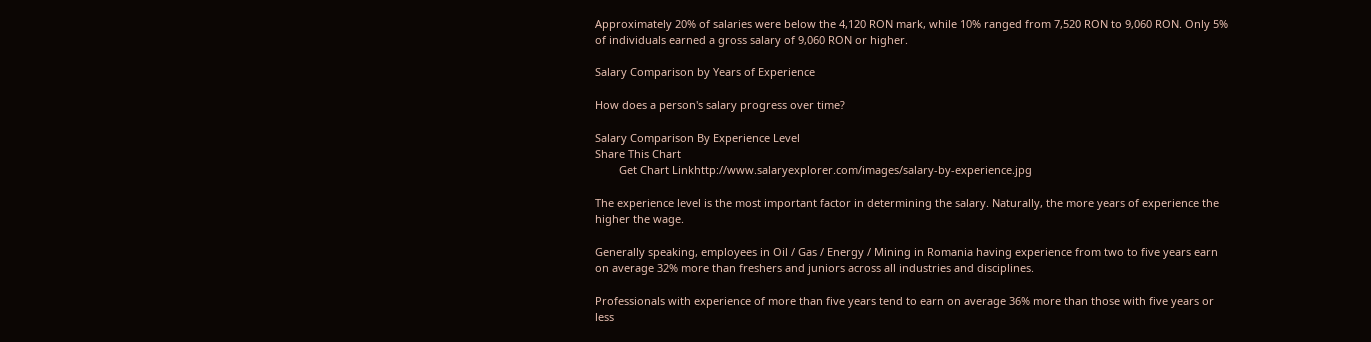Approximately 20% of salaries were below the 4,120 RON mark, while 10% ranged from 7,520 RON to 9,060 RON. Only 5% of individuals earned a gross salary of 9,060 RON or higher.

Salary Comparison by Years of Experience

How does a person's salary progress over time?

Salary Comparison By Experience Level
Share This Chart
        Get Chart Linkhttp://www.salaryexplorer.com/images/salary-by-experience.jpg

The experience level is the most important factor in determining the salary. Naturally, the more years of experience the higher the wage.

Generally speaking, employees in Oil / Gas / Energy / Mining in Romania having experience from two to five years earn on average 32% more than freshers and juniors across all industries and disciplines.

Professionals with experience of more than five years tend to earn on average 36% more than those with five years or less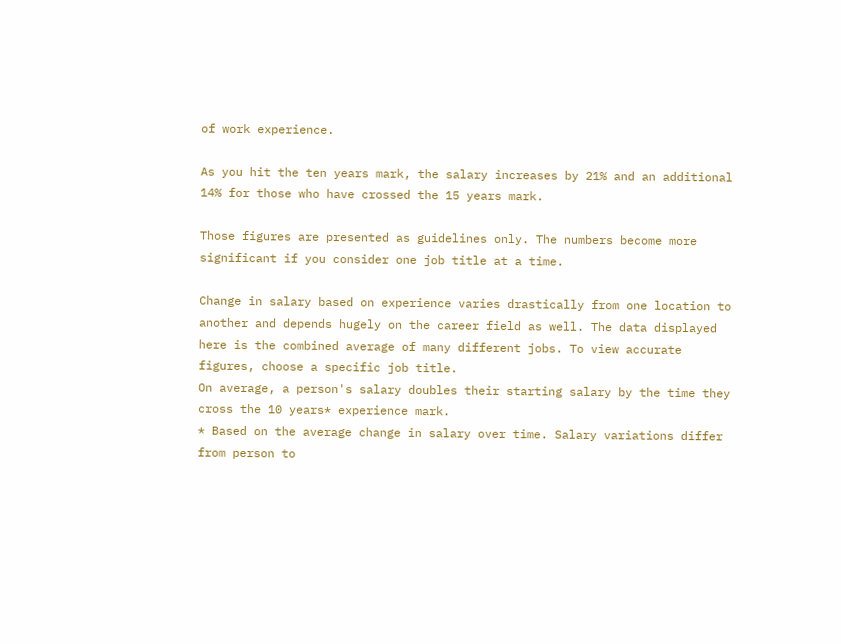of work experience.

As you hit the ten years mark, the salary increases by 21% and an additional 14% for those who have crossed the 15 years mark.

Those figures are presented as guidelines only. The numbers become more significant if you consider one job title at a time.

Change in salary based on experience varies drastically from one location to another and depends hugely on the career field as well. The data displayed here is the combined average of many different jobs. To view accurate figures, choose a specific job title.
On average, a person's salary doubles their starting salary by the time they cross the 10 years* experience mark.
* Based on the average change in salary over time. Salary variations differ from person to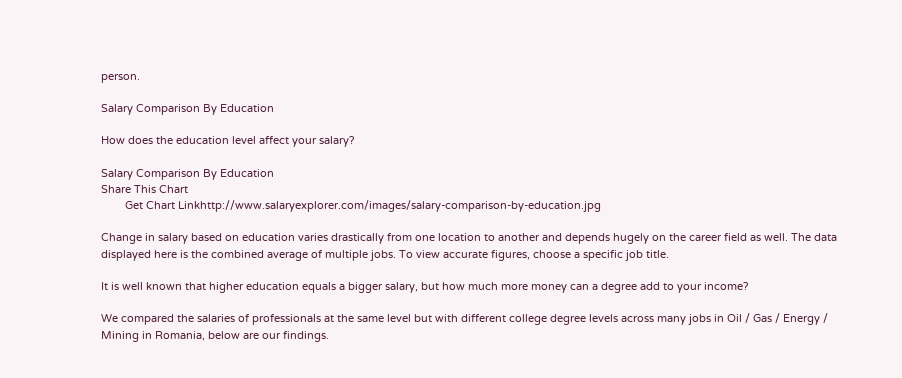person.

Salary Comparison By Education

How does the education level affect your salary?

Salary Comparison By Education
Share This Chart
        Get Chart Linkhttp://www.salaryexplorer.com/images/salary-comparison-by-education.jpg

Change in salary based on education varies drastically from one location to another and depends hugely on the career field as well. The data displayed here is the combined average of multiple jobs. To view accurate figures, choose a specific job title.

It is well known that higher education equals a bigger salary, but how much more money can a degree add to your income?

We compared the salaries of professionals at the same level but with different college degree levels across many jobs in Oil / Gas / Energy / Mining in Romania, below are our findings.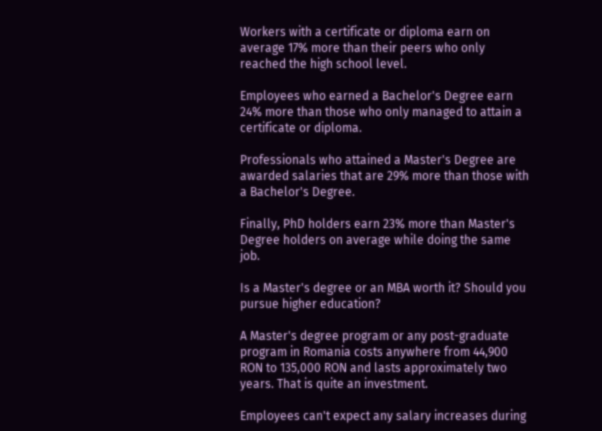Workers with a certificate or diploma earn on average 17% more than their peers who only reached the high school level.

Employees who earned a Bachelor's Degree earn 24% more than those who only managed to attain a certificate or diploma.

Professionals who attained a Master's Degree are awarded salaries that are 29% more than those with a Bachelor's Degree.

Finally, PhD holders earn 23% more than Master's Degree holders on average while doing the same job.

Is a Master's degree or an MBA worth it? Should you pursue higher education?

A Master's degree program or any post-graduate program in Romania costs anywhere from 44,900 RON to 135,000 RON and lasts approximately two years. That is quite an investment.

Employees can't expect any salary increases during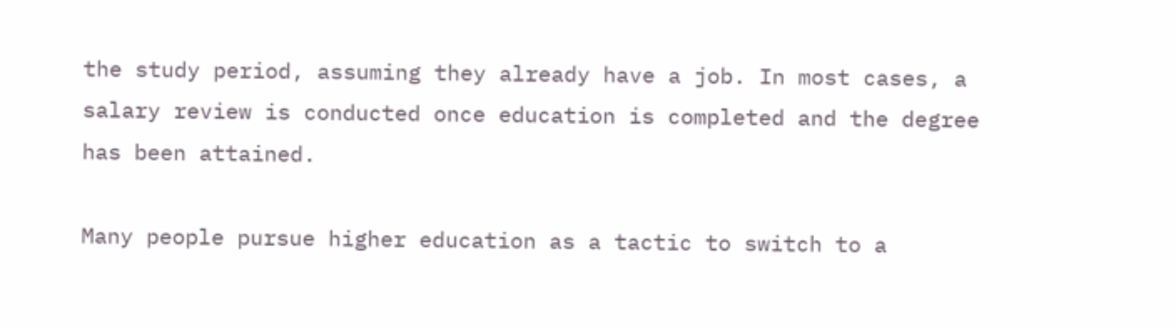the study period, assuming they already have a job. In most cases, a salary review is conducted once education is completed and the degree has been attained.

Many people pursue higher education as a tactic to switch to a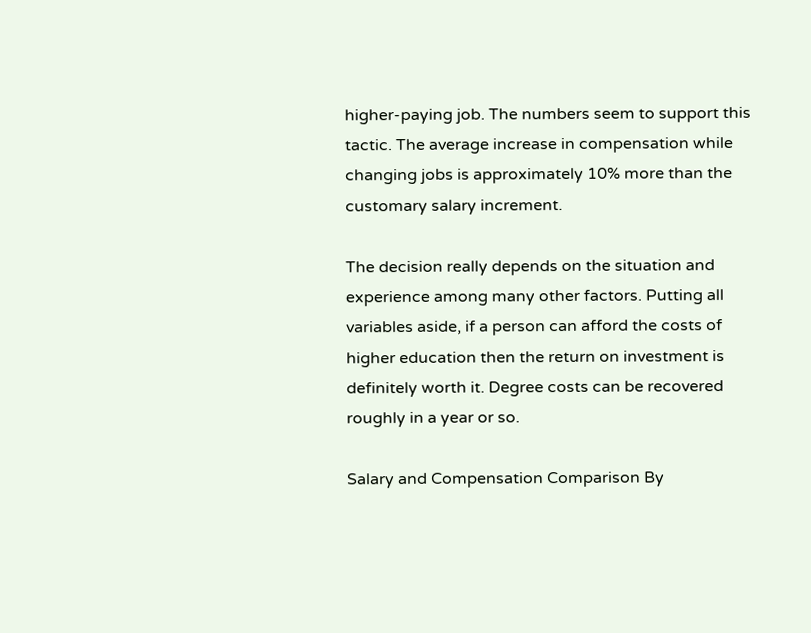higher-paying job. The numbers seem to support this tactic. The average increase in compensation while changing jobs is approximately 10% more than the customary salary increment.

The decision really depends on the situation and experience among many other factors. Putting all variables aside, if a person can afford the costs of higher education then the return on investment is definitely worth it. Degree costs can be recovered roughly in a year or so.

Salary and Compensation Comparison By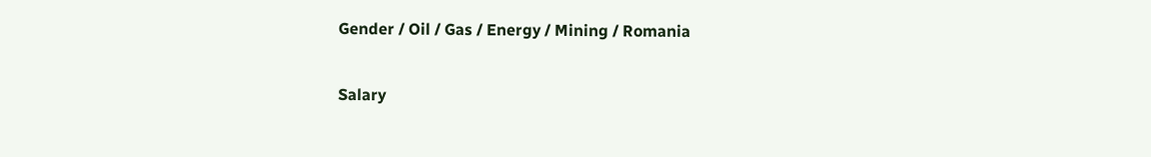Gender / Oil / Gas / Energy / Mining / Romania

Salary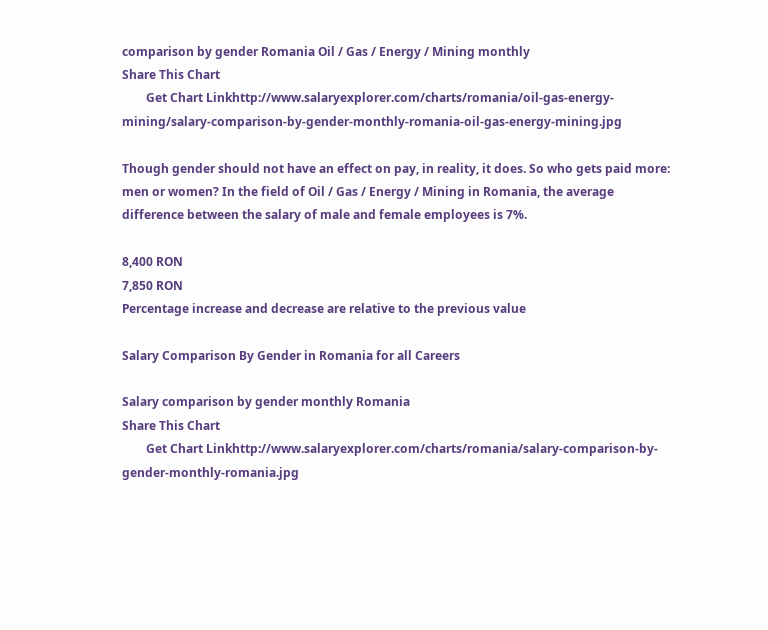comparison by gender Romania Oil / Gas / Energy / Mining monthly
Share This Chart
        Get Chart Linkhttp://www.salaryexplorer.com/charts/romania/oil-gas-energy-mining/salary-comparison-by-gender-monthly-romania-oil-gas-energy-mining.jpg

Though gender should not have an effect on pay, in reality, it does. So who gets paid more: men or women? In the field of Oil / Gas / Energy / Mining in Romania, the average difference between the salary of male and female employees is 7%.

8,400 RON
7,850 RON
Percentage increase and decrease are relative to the previous value

Salary Comparison By Gender in Romania for all Careers

Salary comparison by gender monthly Romania
Share This Chart
        Get Chart Linkhttp://www.salaryexplorer.com/charts/romania/salary-comparison-by-gender-monthly-romania.jpg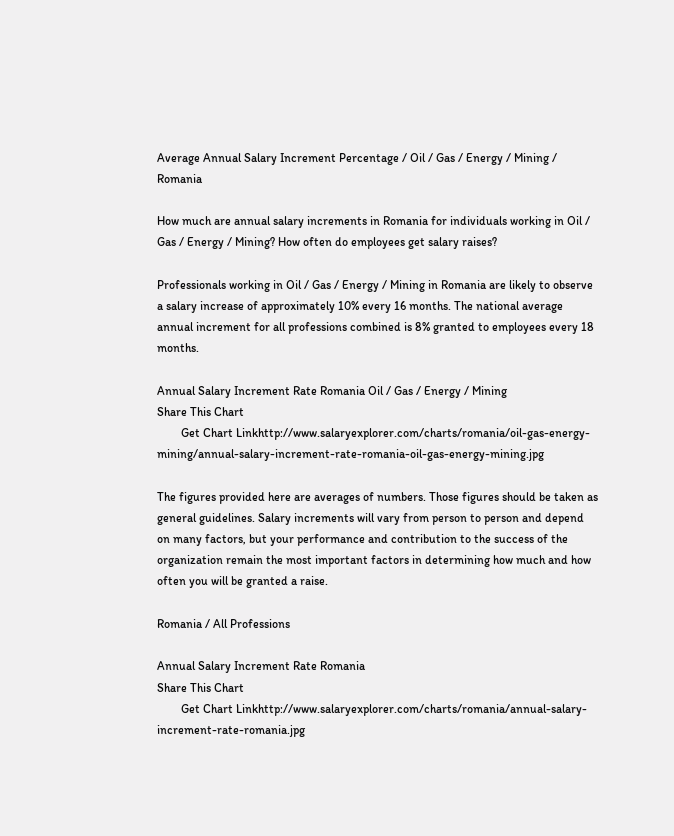Average Annual Salary Increment Percentage / Oil / Gas / Energy / Mining / Romania

How much are annual salary increments in Romania for individuals working in Oil / Gas / Energy / Mining? How often do employees get salary raises?

Professionals working in Oil / Gas / Energy / Mining in Romania are likely to observe a salary increase of approximately 10% every 16 months. The national average annual increment for all professions combined is 8% granted to employees every 18 months.

Annual Salary Increment Rate Romania Oil / Gas / Energy / Mining
Share This Chart
        Get Chart Linkhttp://www.salaryexplorer.com/charts/romania/oil-gas-energy-mining/annual-salary-increment-rate-romania-oil-gas-energy-mining.jpg

The figures provided here are averages of numbers. Those figures should be taken as general guidelines. Salary increments will vary from person to person and depend on many factors, but your performance and contribution to the success of the organization remain the most important factors in determining how much and how often you will be granted a raise.

Romania / All Professions

Annual Salary Increment Rate Romania
Share This Chart
        Get Chart Linkhttp://www.salaryexplorer.com/charts/romania/annual-salary-increment-rate-romania.jpg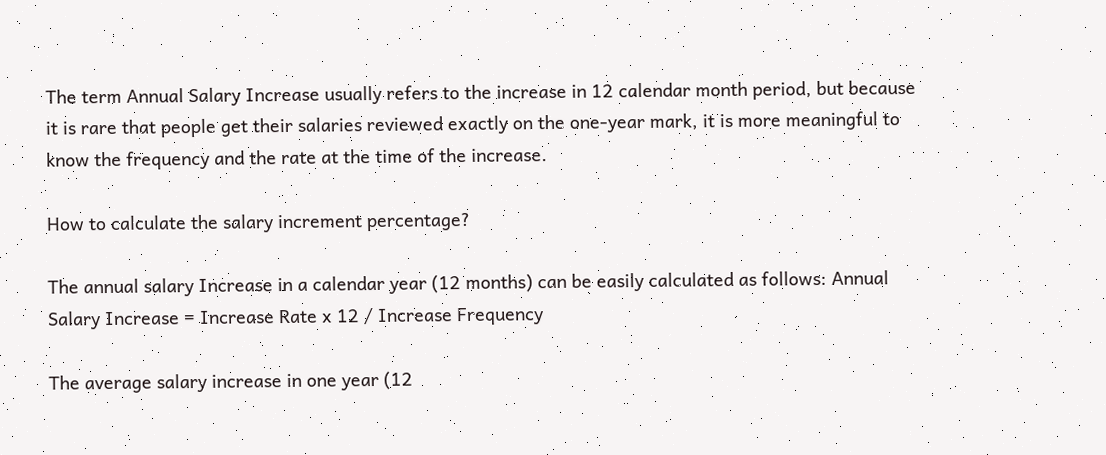The term Annual Salary Increase usually refers to the increase in 12 calendar month period, but because it is rare that people get their salaries reviewed exactly on the one-year mark, it is more meaningful to know the frequency and the rate at the time of the increase.

How to calculate the salary increment percentage?

The annual salary Increase in a calendar year (12 months) can be easily calculated as follows: Annual Salary Increase = Increase Rate x 12 / Increase Frequency

The average salary increase in one year (12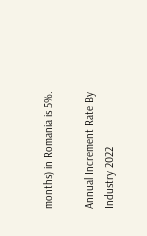months) in Romania is 5%.

Annual Increment Rate By Industry 2022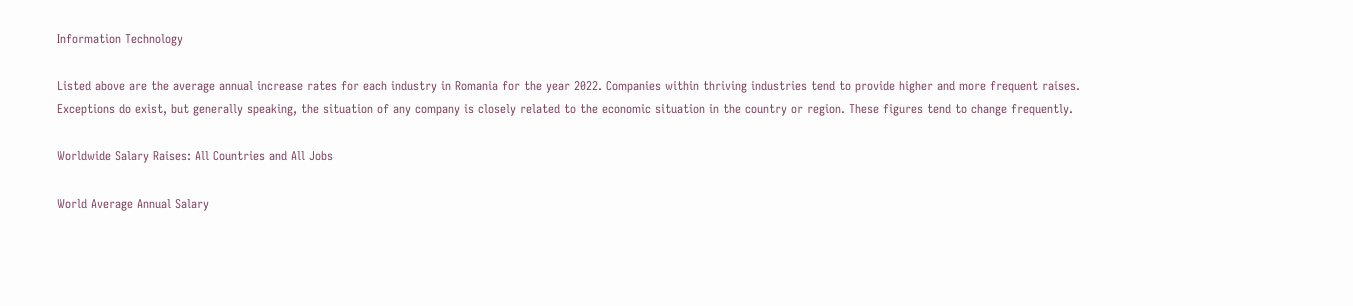Information Technology

Listed above are the average annual increase rates for each industry in Romania for the year 2022. Companies within thriving industries tend to provide higher and more frequent raises. Exceptions do exist, but generally speaking, the situation of any company is closely related to the economic situation in the country or region. These figures tend to change frequently.

Worldwide Salary Raises: All Countries and All Jobs

World Average Annual Salary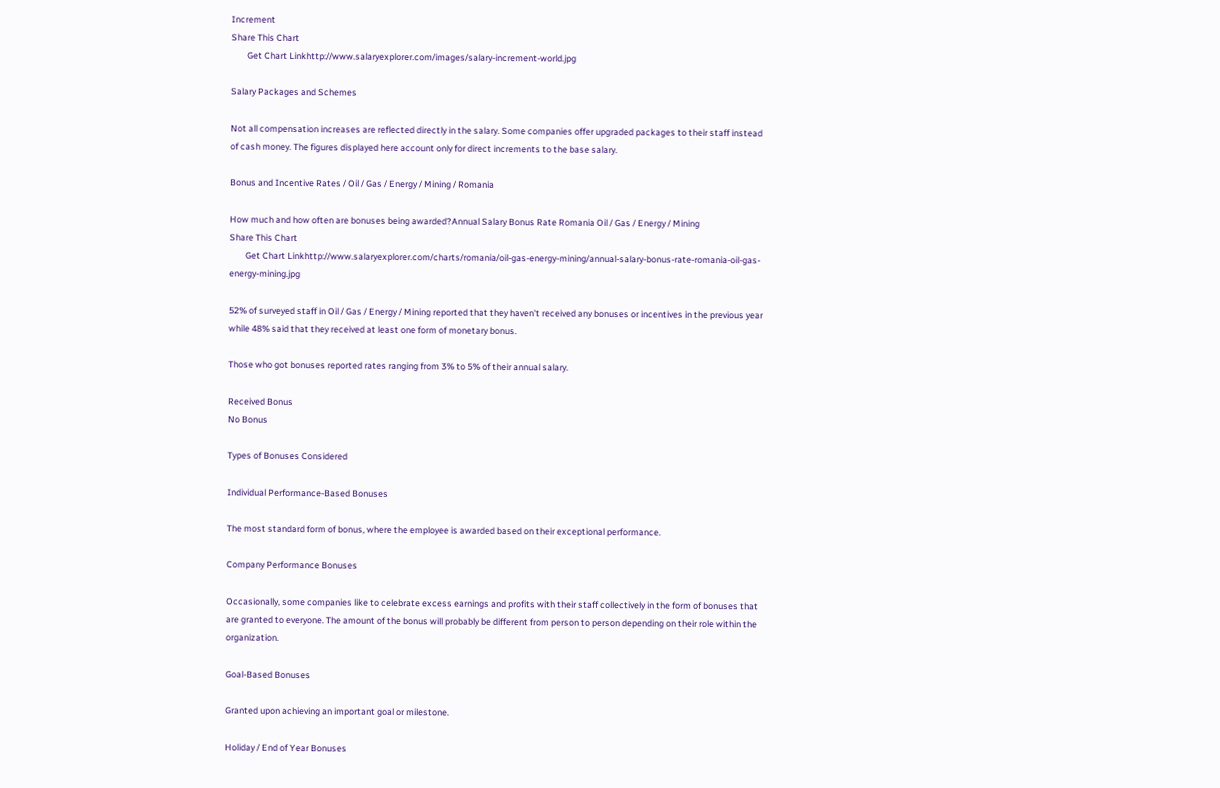Increment
Share This Chart
        Get Chart Linkhttp://www.salaryexplorer.com/images/salary-increment-world.jpg

Salary Packages and Schemes

Not all compensation increases are reflected directly in the salary. Some companies offer upgraded packages to their staff instead of cash money. The figures displayed here account only for direct increments to the base salary.

Bonus and Incentive Rates / Oil / Gas / Energy / Mining / Romania

How much and how often are bonuses being awarded?Annual Salary Bonus Rate Romania Oil / Gas / Energy / Mining
Share This Chart
        Get Chart Linkhttp://www.salaryexplorer.com/charts/romania/oil-gas-energy-mining/annual-salary-bonus-rate-romania-oil-gas-energy-mining.jpg

52% of surveyed staff in Oil / Gas / Energy / Mining reported that they haven't received any bonuses or incentives in the previous year while 48% said that they received at least one form of monetary bonus.

Those who got bonuses reported rates ranging from 3% to 5% of their annual salary.

Received Bonus
No Bonus

Types of Bonuses Considered

Individual Performance-Based Bonuses

The most standard form of bonus, where the employee is awarded based on their exceptional performance.

Company Performance Bonuses

Occasionally, some companies like to celebrate excess earnings and profits with their staff collectively in the form of bonuses that are granted to everyone. The amount of the bonus will probably be different from person to person depending on their role within the organization.

Goal-Based Bonuses

Granted upon achieving an important goal or milestone.

Holiday / End of Year Bonuses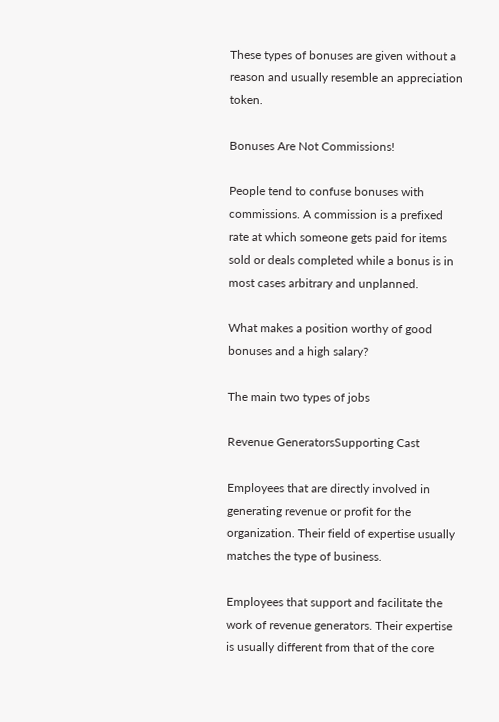These types of bonuses are given without a reason and usually resemble an appreciation token.

Bonuses Are Not Commissions!

People tend to confuse bonuses with commissions. A commission is a prefixed rate at which someone gets paid for items sold or deals completed while a bonus is in most cases arbitrary and unplanned.

What makes a position worthy of good bonuses and a high salary?

The main two types of jobs

Revenue GeneratorsSupporting Cast

Employees that are directly involved in generating revenue or profit for the organization. Their field of expertise usually matches the type of business.

Employees that support and facilitate the work of revenue generators. Their expertise is usually different from that of the core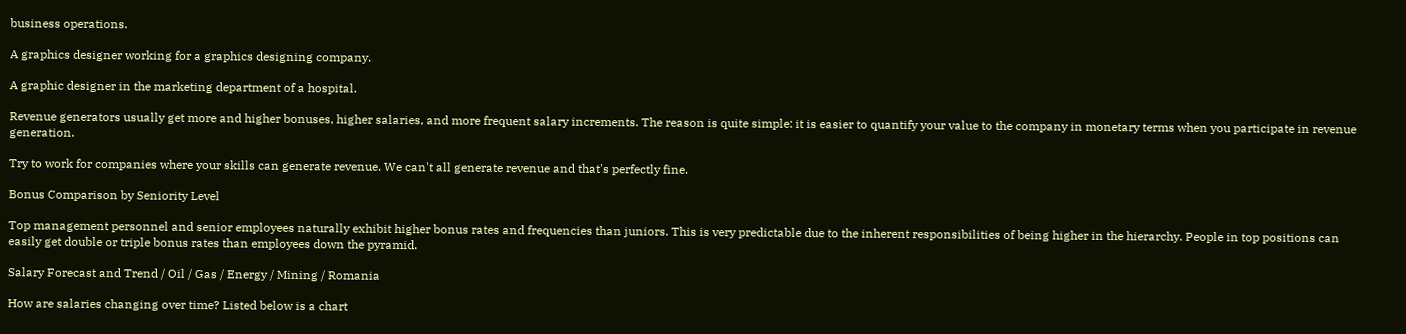business operations.

A graphics designer working for a graphics designing company.

A graphic designer in the marketing department of a hospital.

Revenue generators usually get more and higher bonuses, higher salaries, and more frequent salary increments. The reason is quite simple: it is easier to quantify your value to the company in monetary terms when you participate in revenue generation.

Try to work for companies where your skills can generate revenue. We can't all generate revenue and that's perfectly fine.

Bonus Comparison by Seniority Level

Top management personnel and senior employees naturally exhibit higher bonus rates and frequencies than juniors. This is very predictable due to the inherent responsibilities of being higher in the hierarchy. People in top positions can easily get double or triple bonus rates than employees down the pyramid.

Salary Forecast and Trend / Oil / Gas / Energy / Mining / Romania

How are salaries changing over time? Listed below is a chart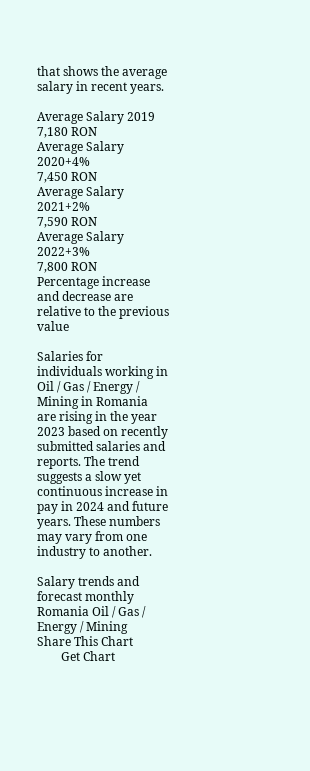that shows the average salary in recent years.

Average Salary 2019
7,180 RON
Average Salary 2020+4%
7,450 RON
Average Salary 2021+2%
7,590 RON
Average Salary 2022+3%
7,800 RON
Percentage increase and decrease are relative to the previous value

Salaries for individuals working in Oil / Gas / Energy / Mining in Romania are rising in the year 2023 based on recently submitted salaries and reports. The trend suggests a slow yet continuous increase in pay in 2024 and future years. These numbers may vary from one industry to another.

Salary trends and forecast monthly Romania Oil / Gas / Energy / Mining
Share This Chart
        Get Chart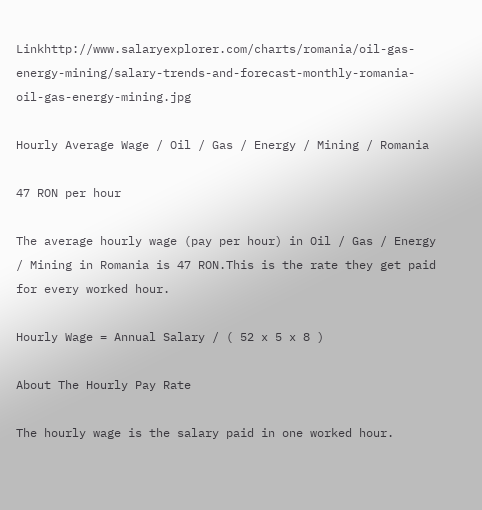Linkhttp://www.salaryexplorer.com/charts/romania/oil-gas-energy-mining/salary-trends-and-forecast-monthly-romania-oil-gas-energy-mining.jpg

Hourly Average Wage / Oil / Gas / Energy / Mining / Romania

47 RON per hour

The average hourly wage (pay per hour) in Oil / Gas / Energy / Mining in Romania is 47 RON.This is the rate they get paid for every worked hour.

Hourly Wage = Annual Salary / ( 52 x 5 x 8 )

About The Hourly Pay Rate

The hourly wage is the salary paid in one worked hour.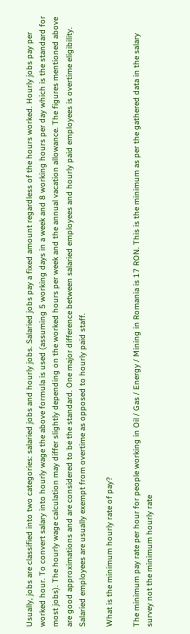Usually, jobs are classified into two categories: salaried jobs and hourly jobs. Salaried jobs pay a fixed amount regardless of the hours worked. Hourly jobs pay per worked hour. To convert salary into hourly wage the above formula is used (assuming 5 working days in a week and 8 working hours per day which is the standard for most jobs). The hourly wage calculation may differ slightly depending on the worked hours per week and the annual vacation allowance. The figures mentioned above are good approximations and are considered to be the standard. One major difference between salaried employees and hourly paid employees is overtime eligibility. Salaried employees are usually exempt from overtime as opposed to hourly paid staff.

What is the minimum hourly rate of pay?

The minimum pay rate per hour for people working in Oil / Gas / Energy / Mining in Romania is 17 RON. This is the minimum as per the gathered data in the salary survey not the minimum hourly rate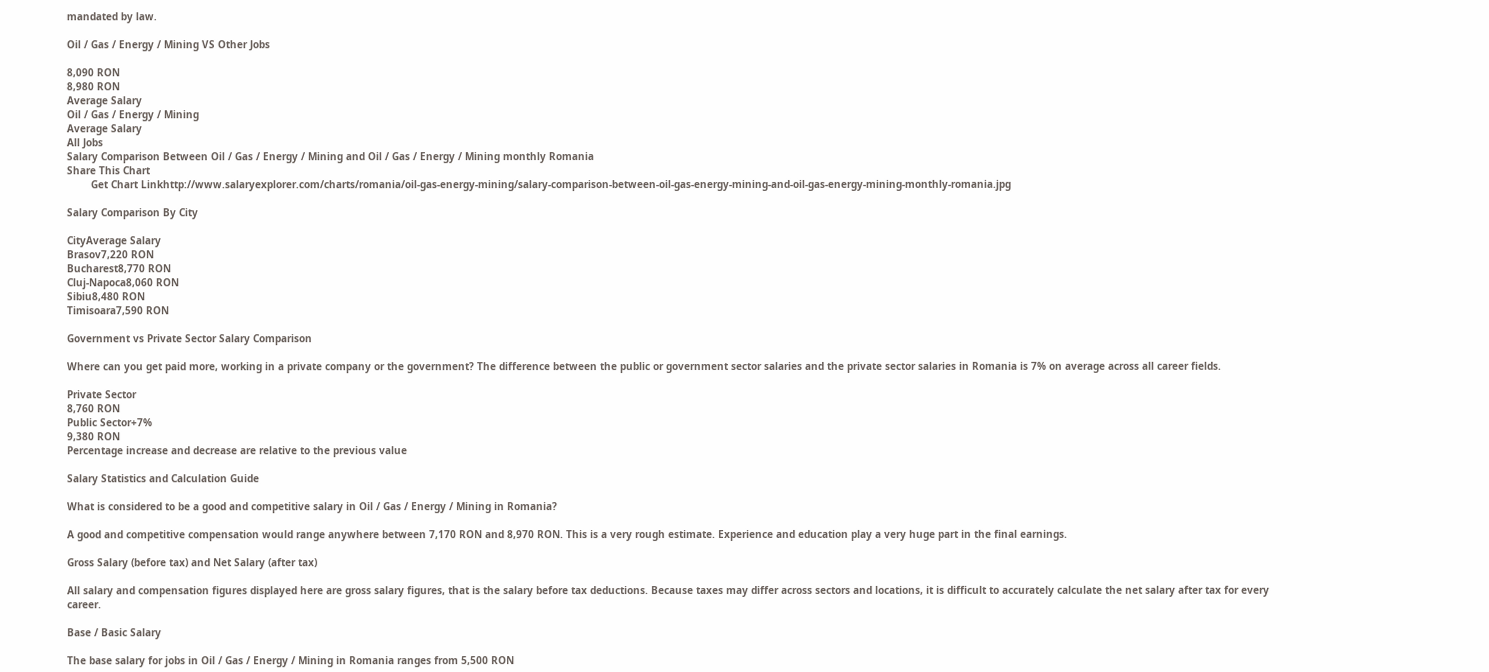mandated by law.

Oil / Gas / Energy / Mining VS Other Jobs

8,090 RON
8,980 RON
Average Salary
Oil / Gas / Energy / Mining
Average Salary
All Jobs
Salary Comparison Between Oil / Gas / Energy / Mining and Oil / Gas / Energy / Mining monthly Romania
Share This Chart
        Get Chart Linkhttp://www.salaryexplorer.com/charts/romania/oil-gas-energy-mining/salary-comparison-between-oil-gas-energy-mining-and-oil-gas-energy-mining-monthly-romania.jpg

Salary Comparison By City

CityAverage Salary
Brasov7,220 RON
Bucharest8,770 RON
Cluj-Napoca8,060 RON
Sibiu8,480 RON
Timisoara7,590 RON

Government vs Private Sector Salary Comparison

Where can you get paid more, working in a private company or the government? The difference between the public or government sector salaries and the private sector salaries in Romania is 7% on average across all career fields.

Private Sector
8,760 RON
Public Sector+7%
9,380 RON
Percentage increase and decrease are relative to the previous value

Salary Statistics and Calculation Guide

What is considered to be a good and competitive salary in Oil / Gas / Energy / Mining in Romania?

A good and competitive compensation would range anywhere between 7,170 RON and 8,970 RON. This is a very rough estimate. Experience and education play a very huge part in the final earnings.

Gross Salary (before tax) and Net Salary (after tax)

All salary and compensation figures displayed here are gross salary figures, that is the salary before tax deductions. Because taxes may differ across sectors and locations, it is difficult to accurately calculate the net salary after tax for every career.

Base / Basic Salary

The base salary for jobs in Oil / Gas / Energy / Mining in Romania ranges from 5,500 RON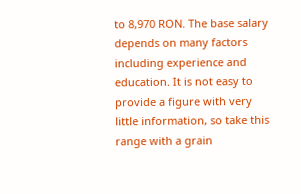to 8,970 RON. The base salary depends on many factors including experience and education. It is not easy to provide a figure with very little information, so take this range with a grain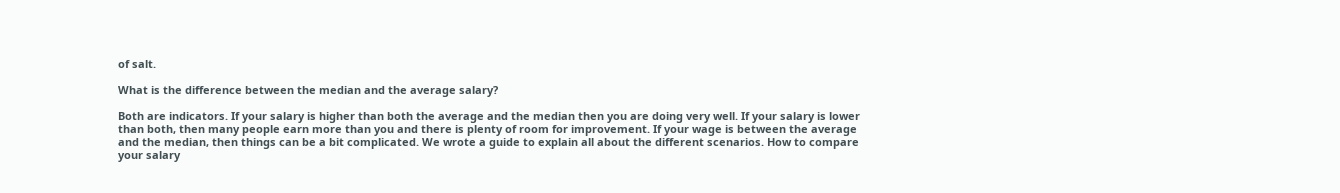of salt.

What is the difference between the median and the average salary?

Both are indicators. If your salary is higher than both the average and the median then you are doing very well. If your salary is lower than both, then many people earn more than you and there is plenty of room for improvement. If your wage is between the average and the median, then things can be a bit complicated. We wrote a guide to explain all about the different scenarios. How to compare your salary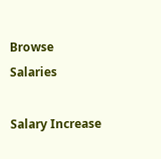Browse Salaries

Salary Increase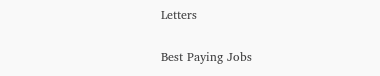Letters

Best Paying Jobs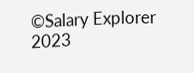©Salary Explorer 2023